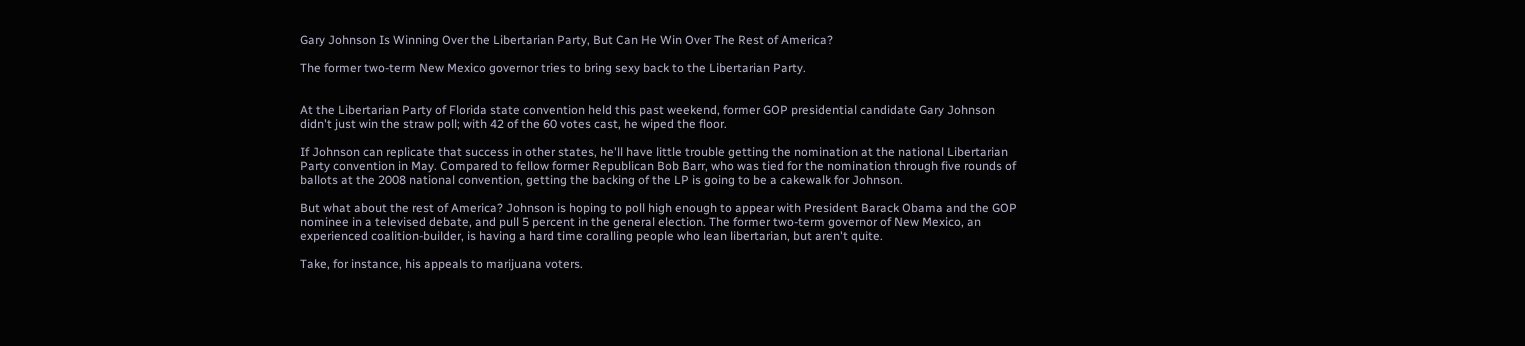Gary Johnson Is Winning Over the Libertarian Party, But Can He Win Over The Rest of America?

The former two-term New Mexico governor tries to bring sexy back to the Libertarian Party.


At the Libertarian Party of Florida state convention held this past weekend, former GOP presidential candidate Gary Johnson didn't just win the straw poll; with 42 of the 60 votes cast, he wiped the floor.

If Johnson can replicate that success in other states, he'll have little trouble getting the nomination at the national Libertarian Party convention in May. Compared to fellow former Republican Bob Barr, who was tied for the nomination through five rounds of ballots at the 2008 national convention, getting the backing of the LP is going to be a cakewalk for Johnson.

But what about the rest of America? Johnson is hoping to poll high enough to appear with President Barack Obama and the GOP nominee in a televised debate, and pull 5 percent in the general election. The former two-term governor of New Mexico, an experienced coalition-builder, is having a hard time coralling people who lean libertarian, but aren't quite.

Take, for instance, his appeals to marijuana voters.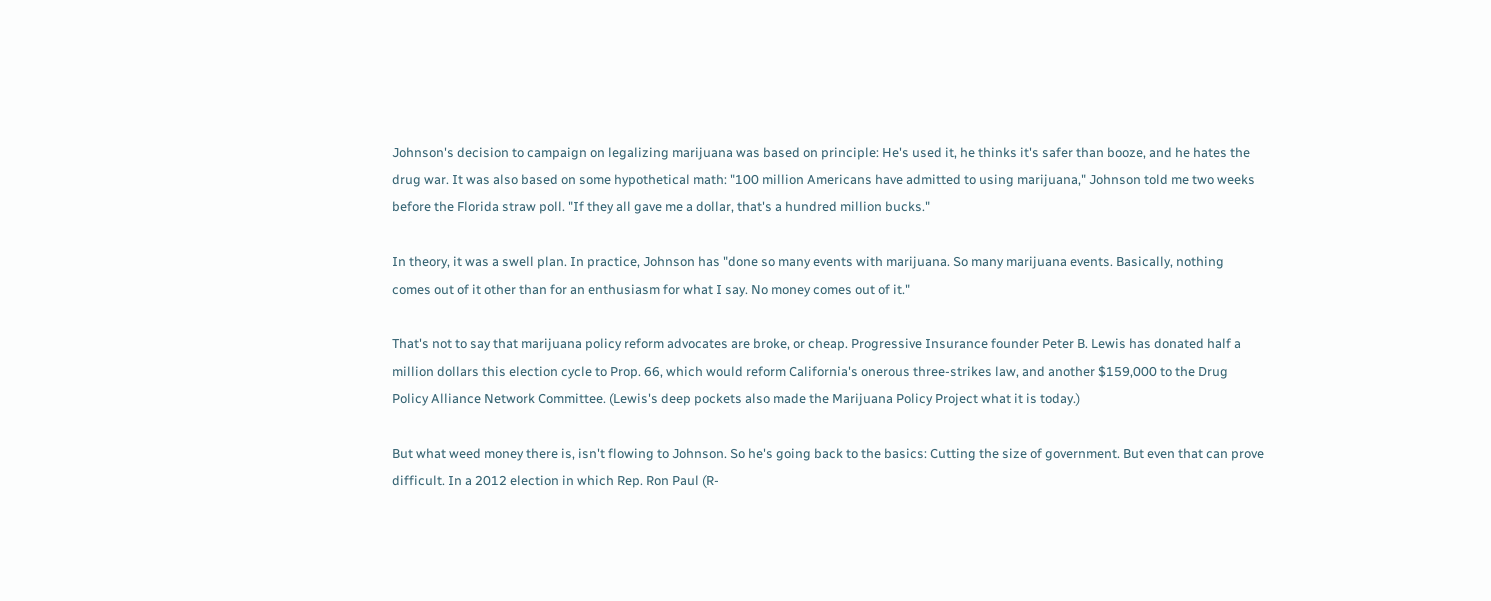Johnson's decision to campaign on legalizing marijuana was based on principle: He's used it, he thinks it's safer than booze, and he hates the drug war. It was also based on some hypothetical math: "100 million Americans have admitted to using marijuana," Johnson told me two weeks before the Florida straw poll. "If they all gave me a dollar, that's a hundred million bucks."

In theory, it was a swell plan. In practice, Johnson has "done so many events with marijuana. So many marijuana events. Basically, nothing comes out of it other than for an enthusiasm for what I say. No money comes out of it."

That's not to say that marijuana policy reform advocates are broke, or cheap. Progressive Insurance founder Peter B. Lewis has donated half a million dollars this election cycle to Prop. 66, which would reform California's onerous three-strikes law, and another $159,000 to the Drug Policy Alliance Network Committee. (Lewis's deep pockets also made the Marijuana Policy Project what it is today.)

But what weed money there is, isn't flowing to Johnson. So he's going back to the basics: Cutting the size of government. But even that can prove difficult. In a 2012 election in which Rep. Ron Paul (R-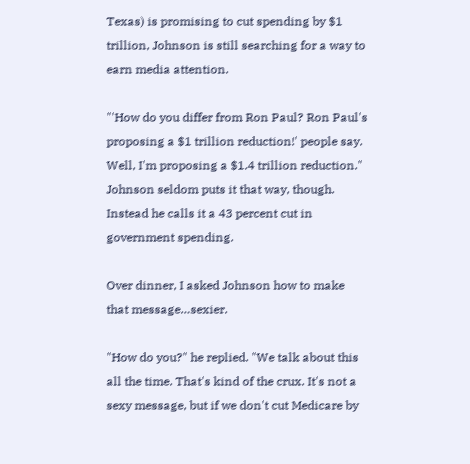Texas) is promising to cut spending by $1 trillion, Johnson is still searching for a way to earn media attention.

"'How do you differ from Ron Paul? Ron Paul's proposing a $1 trillion reduction!' people say. Well, I'm proposing a $1.4 trillion reduction." Johnson seldom puts it that way, though. Instead he calls it a 43 percent cut in government spending.

Over dinner, I asked Johnson how to make that message…sexier.

"How do you?" he replied. "We talk about this all the time. That's kind of the crux. It's not a sexy message, but if we don't cut Medicare by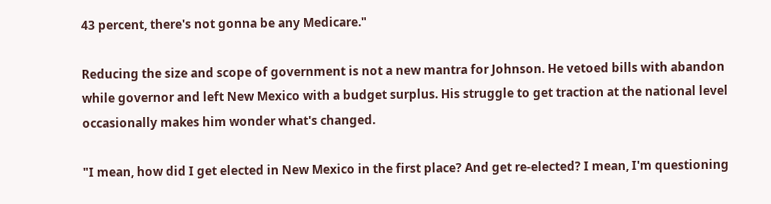43 percent, there's not gonna be any Medicare."

Reducing the size and scope of government is not a new mantra for Johnson. He vetoed bills with abandon while governor and left New Mexico with a budget surplus. His struggle to get traction at the national level occasionally makes him wonder what's changed.

"I mean, how did I get elected in New Mexico in the first place? And get re-elected? I mean, I'm questioning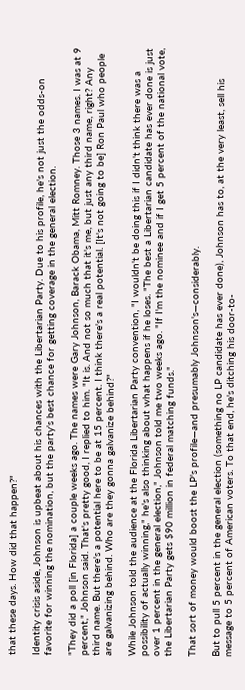that these days. How did that happen?"

Identity crisis aside, Johnson is upbeat about his chances with the Libertarian Party. Due to his profile, he's not just the odds-on favorite for winning the nomination, but the party's best chance for getting coverage in the general election.

"They did a poll [in Florida] a couple weeks ago. The names were Gary Johnson, Barack Obama, Mitt Romney. Those 3 names. I was at 9 percent," Johnson said. That's pretty good, I replied to him. "It is. And not so much that it's me, but just any third name, right? Any third name. But there's a potential here to be at 15 percent. I think there's a real potential. [It's not going to be] Ron Paul who people are galvanizing behind. Who are they gonna galvanize behind?"

While Johnson told the audience at the Florida Libertarian Party convention, "I wouldn't be doing this if I didn't think there was a possibility of actually winning," he's also thinking about what happens if he loses. "The best a Libertarian candidate has ever done is just over 1 percent in the general election," Johnson told me two weeks ago. "If I'm the nominee and if I get 5 percent of the national vote, the Libertarian Party gets $90 million in federal matching funds."

That sort of money would boost the LP's profile—and presumably Johnson's—considerably.

But to pull 5 percent in the general election (something no LP candidate has ever done), Johnson has to, at the very least, sell his message to 5 percent of American voters. To that end, he's ditching his door-to-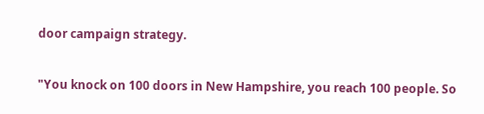door campaign strategy.

"You knock on 100 doors in New Hampshire, you reach 100 people. So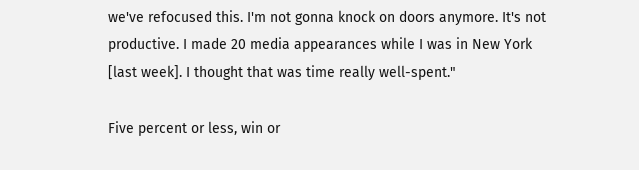we've refocused this. I'm not gonna knock on doors anymore. It's not productive. I made 20 media appearances while I was in New York [last week]. I thought that was time really well-spent."

Five percent or less, win or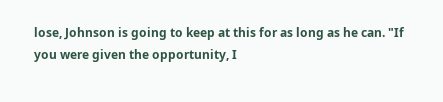lose, Johnson is going to keep at this for as long as he can. "If you were given the opportunity, I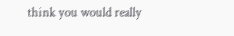think you would really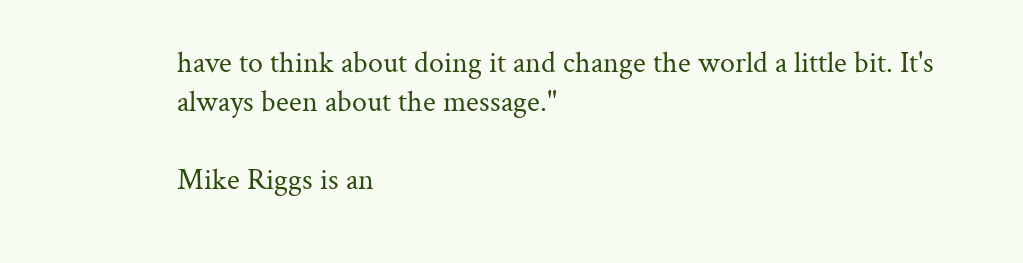have to think about doing it and change the world a little bit. It's always been about the message."

Mike Riggs is an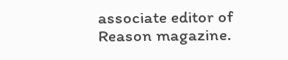associate editor of Reason magazine.